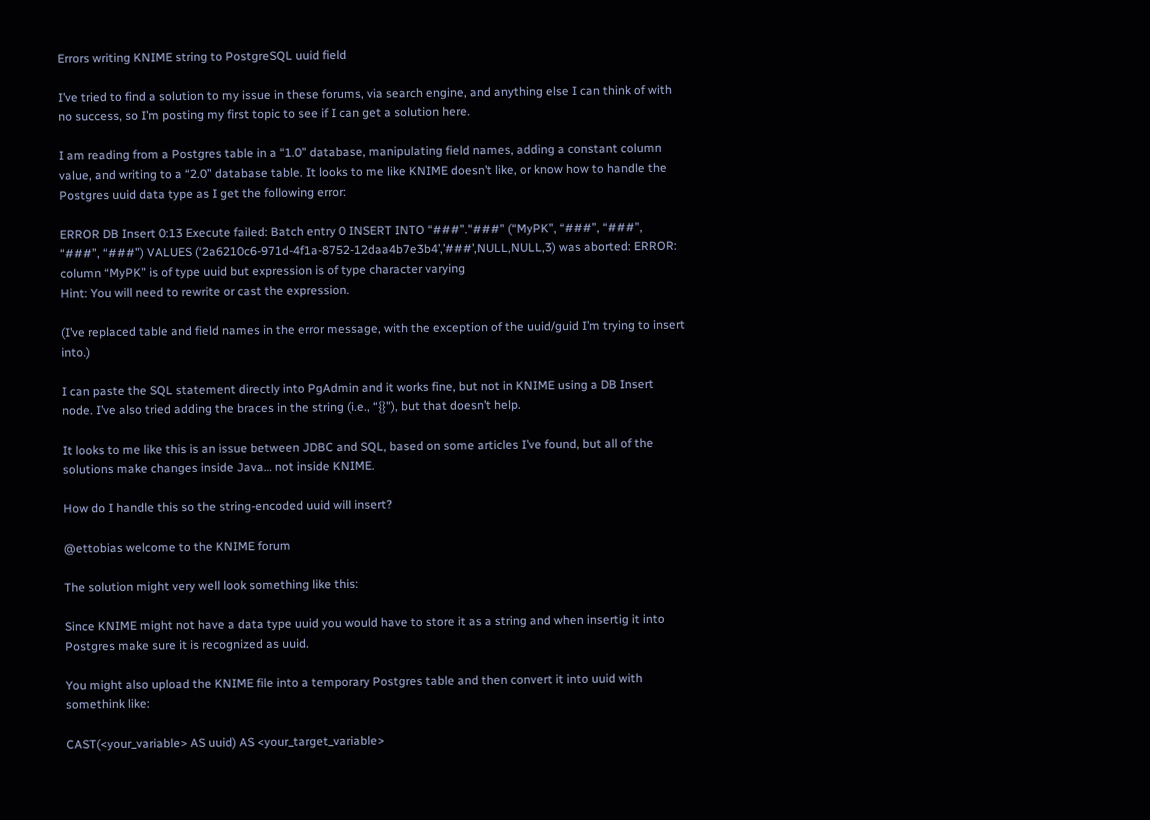Errors writing KNIME string to PostgreSQL uuid field

I’ve tried to find a solution to my issue in these forums, via search engine, and anything else I can think of with no success, so I’m posting my first topic to see if I can get a solution here.

I am reading from a Postgres table in a “1.0” database, manipulating field names, adding a constant column value, and writing to a “2.0” database table. It looks to me like KNIME doesn’t like, or know how to handle the Postgres uuid data type as I get the following error:

ERROR DB Insert 0:13 Execute failed: Batch entry 0 INSERT INTO “###”."###" (“MyPK”, “###”, “###”, “###”, “###”) VALUES (‘2a6210c6-971d-4f1a-8752-12daa4b7e3b4’,’###’,NULL,NULL,3) was aborted: ERROR: column “MyPK” is of type uuid but expression is of type character varying
Hint: You will need to rewrite or cast the expression.

(I’ve replaced table and field names in the error message, with the exception of the uuid/guid I’m trying to insert into.)

I can paste the SQL statement directly into PgAdmin and it works fine, but not in KNIME using a DB Insert node. I’ve also tried adding the braces in the string (i.e., “{}”), but that doesn’t help.

It looks to me like this is an issue between JDBC and SQL, based on some articles I’ve found, but all of the solutions make changes inside Java… not inside KNIME.

How do I handle this so the string-encoded uuid will insert?

@ettobias welcome to the KNIME forum

The solution might very well look something like this:

Since KNIME might not have a data type uuid you would have to store it as a string and when insertig it into Postgres make sure it is recognized as uuid.

You might also upload the KNIME file into a temporary Postgres table and then convert it into uuid with somethink like:

CAST(<your_variable> AS uuid) AS <your_target_variable>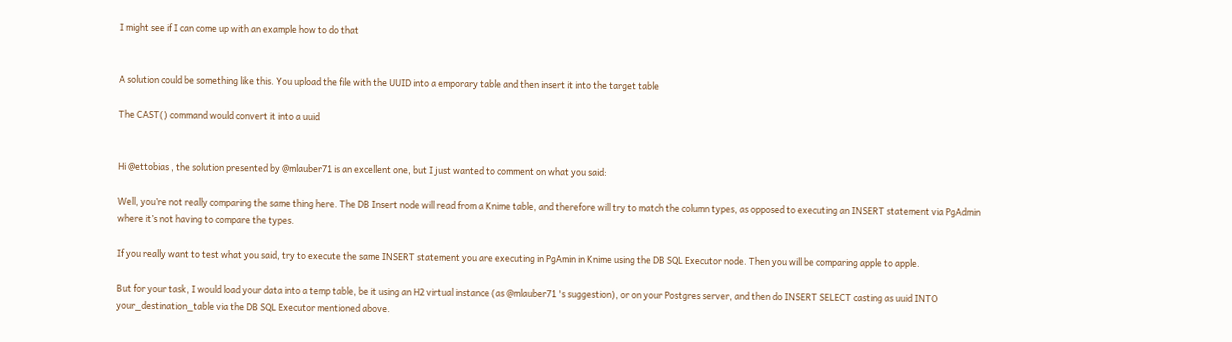I might see if I can come up with an example how to do that


A solution could be something like this. You upload the file with the UUID into a emporary table and then insert it into the target table

The CAST() command would convert it into a uuid


Hi @ettobias , the solution presented by @mlauber71 is an excellent one, but I just wanted to comment on what you said:

Well, you’re not really comparing the same thing here. The DB Insert node will read from a Knime table, and therefore will try to match the column types, as opposed to executing an INSERT statement via PgAdmin where it’s not having to compare the types.

If you really want to test what you said, try to execute the same INSERT statement you are executing in PgAmin in Knime using the DB SQL Executor node. Then you will be comparing apple to apple.

But for your task, I would load your data into a temp table, be it using an H2 virtual instance (as @mlauber71 's suggestion), or on your Postgres server, and then do INSERT SELECT casting as uuid INTO your_destination_table via the DB SQL Executor mentioned above.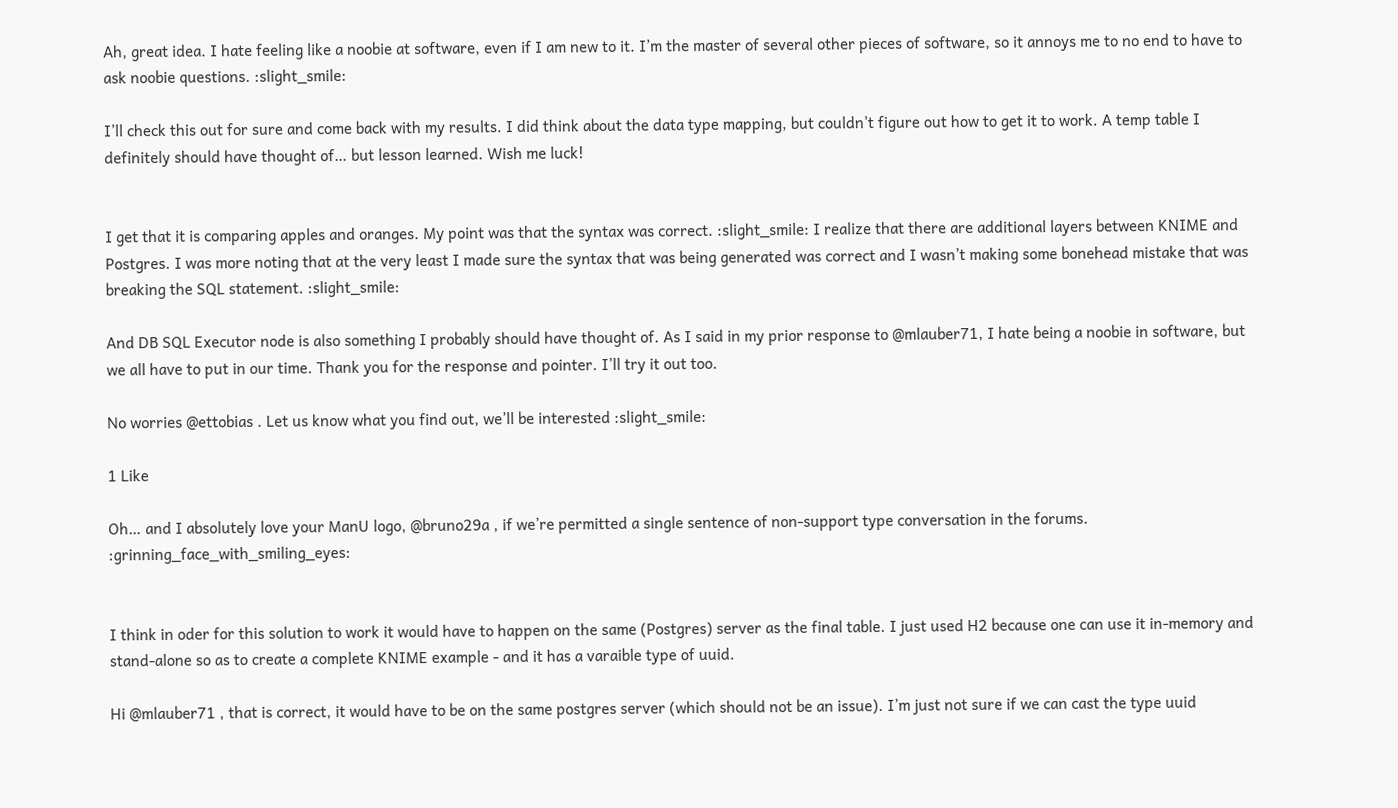Ah, great idea. I hate feeling like a noobie at software, even if I am new to it. I’m the master of several other pieces of software, so it annoys me to no end to have to ask noobie questions. :slight_smile:

I’ll check this out for sure and come back with my results. I did think about the data type mapping, but couldn’t figure out how to get it to work. A temp table I definitely should have thought of… but lesson learned. Wish me luck!


I get that it is comparing apples and oranges. My point was that the syntax was correct. :slight_smile: I realize that there are additional layers between KNIME and Postgres. I was more noting that at the very least I made sure the syntax that was being generated was correct and I wasn’t making some bonehead mistake that was breaking the SQL statement. :slight_smile:

And DB SQL Executor node is also something I probably should have thought of. As I said in my prior response to @mlauber71, I hate being a noobie in software, but we all have to put in our time. Thank you for the response and pointer. I’ll try it out too.

No worries @ettobias . Let us know what you find out, we’ll be interested :slight_smile:

1 Like

Oh… and I absolutely love your ManU logo, @bruno29a , if we’re permitted a single sentence of non-support type conversation in the forums. :grinning_face_with_smiling_eyes:


I think in oder for this solution to work it would have to happen on the same (Postgres) server as the final table. I just used H2 because one can use it in-memory and stand-alone so as to create a complete KNIME example - and it has a varaible type of uuid.

Hi @mlauber71 , that is correct, it would have to be on the same postgres server (which should not be an issue). I’m just not sure if we can cast the type uuid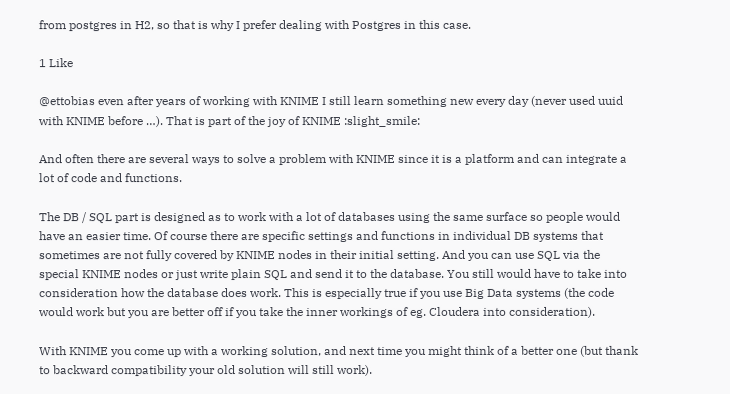from postgres in H2, so that is why I prefer dealing with Postgres in this case.

1 Like

@ettobias even after years of working with KNIME I still learn something new every day (never used uuid with KNIME before …). That is part of the joy of KNIME :slight_smile:

And often there are several ways to solve a problem with KNIME since it is a platform and can integrate a lot of code and functions.

The DB / SQL part is designed as to work with a lot of databases using the same surface so people would have an easier time. Of course there are specific settings and functions in individual DB systems that sometimes are not fully covered by KNIME nodes in their initial setting. And you can use SQL via the special KNIME nodes or just write plain SQL and send it to the database. You still would have to take into consideration how the database does work. This is especially true if you use Big Data systems (the code would work but you are better off if you take the inner workings of eg. Cloudera into consideration).

With KNIME you come up with a working solution, and next time you might think of a better one (but thank to backward compatibility your old solution will still work).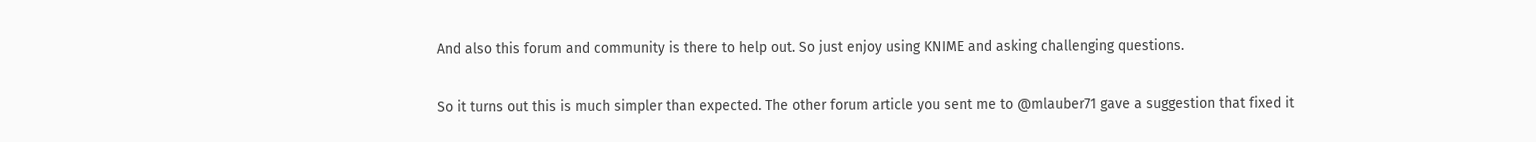And also this forum and community is there to help out. So just enjoy using KNIME and asking challenging questions.


So it turns out this is much simpler than expected. The other forum article you sent me to @mlauber71 gave a suggestion that fixed it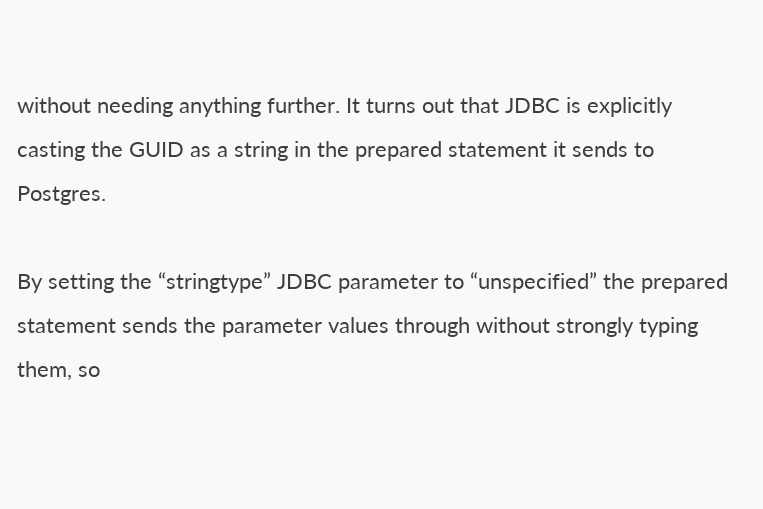without needing anything further. It turns out that JDBC is explicitly casting the GUID as a string in the prepared statement it sends to Postgres.

By setting the “stringtype” JDBC parameter to “unspecified” the prepared statement sends the parameter values through without strongly typing them, so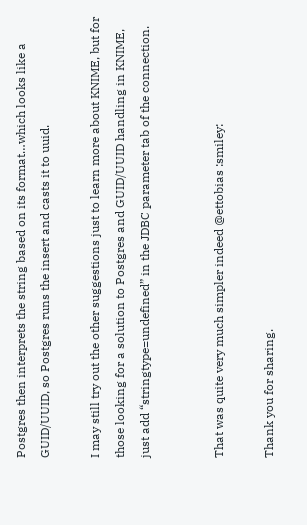Postgres then interprets the string based on its format…which looks like a GUID/UUID, so Postgres runs the insert and casts it to uuid.

I may still try out the other suggestions just to learn more about KNIME, but for those looking for a solution to Postgres and GUID/UUID handling in KNIME, just add “stringtype=undefined” in the JDBC parameter tab of the connection.


That was quite very much simpler indeed @ettobias :smiley:

Thank you for sharing.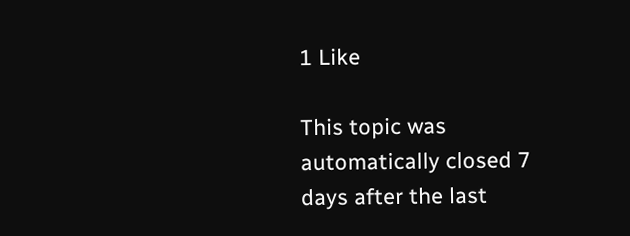1 Like

This topic was automatically closed 7 days after the last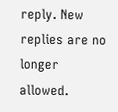reply. New replies are no longer allowed.